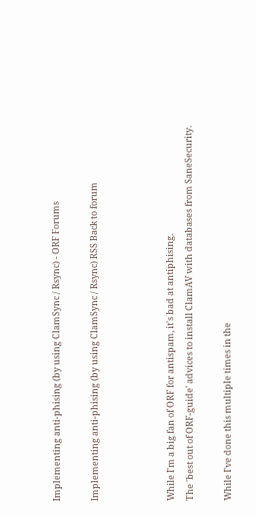Implementing anti-phising (by using ClamSync / Rsync) - ORF Forums

Implementing anti-phising (by using ClamSync / Rsync) RSS Back to forum



While I'm a big fan of ORF for antispam, it's bad at antiphising.
The 'best out of ORF-guide' advices to install ClamAV with databases from SaneSecurity.

While I've done this multiple times in the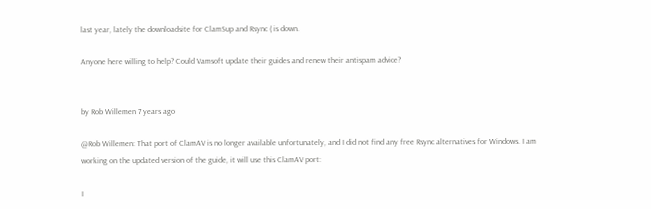last year, lately the downloadsite for ClamSup and Rsync ( is down.

Anyone here willing to help? Could Vamsoft update their guides and renew their antispam advice?


by Rob Willemen 7 years ago

@Rob Willemen: That port of ClamAV is no longer available unfortunately, and I did not find any free Rsync alternatives for Windows. I am working on the updated version of the guide, it will use this ClamAV port:

I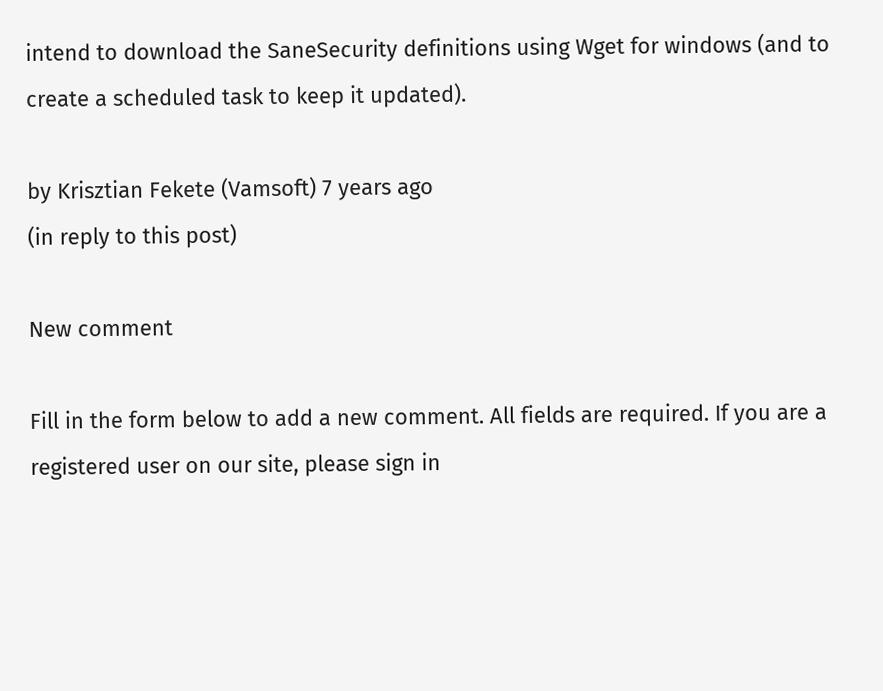intend to download the SaneSecurity definitions using Wget for windows (and to create a scheduled task to keep it updated).

by Krisztian Fekete (Vamsoft) 7 years ago
(in reply to this post)

New comment

Fill in the form below to add a new comment. All fields are required. If you are a registered user on our site, please sign in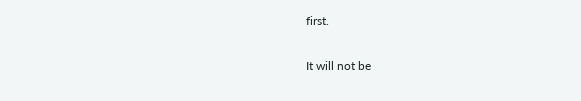first.

It will not be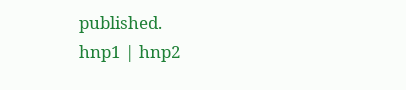published.
hnp1 | hnp2